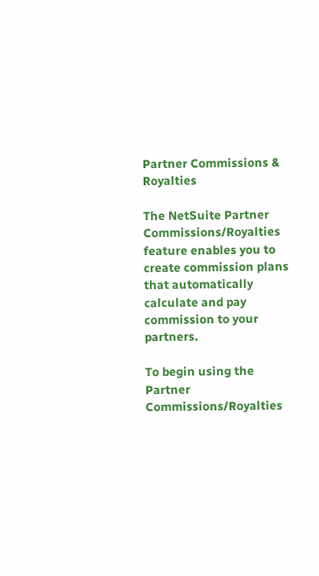Partner Commissions & Royalties

The NetSuite Partner Commissions/Royalties feature enables you to create commission plans that automatically calculate and pay commission to your partners.

To begin using the Partner Commissions/Royalties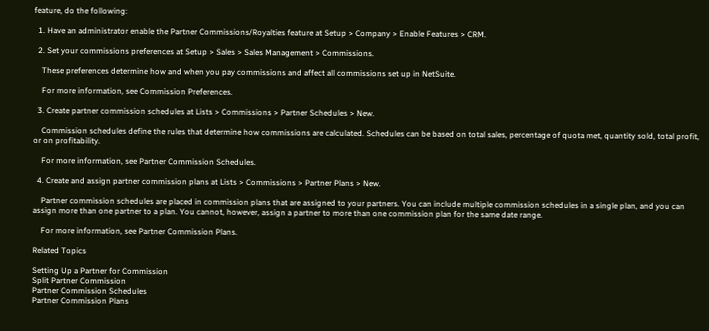feature, do the following:

  1. Have an administrator enable the Partner Commissions/Royalties feature at Setup > Company > Enable Features > CRM.

  2. Set your commissions preferences at Setup > Sales > Sales Management > Commissions.

    These preferences determine how and when you pay commissions and affect all commissions set up in NetSuite.

    For more information, see Commission Preferences.

  3. Create partner commission schedules at Lists > Commissions > Partner Schedules > New.

    Commission schedules define the rules that determine how commissions are calculated. Schedules can be based on total sales, percentage of quota met, quantity sold, total profit, or on profitability.

    For more information, see Partner Commission Schedules.

  4. Create and assign partner commission plans at Lists > Commissions > Partner Plans > New.

    Partner commission schedules are placed in commission plans that are assigned to your partners. You can include multiple commission schedules in a single plan, and you can assign more than one partner to a plan. You cannot, however, assign a partner to more than one commission plan for the same date range.

    For more information, see Partner Commission Plans.

Related Topics

Setting Up a Partner for Commission
Split Partner Commission
Partner Commission Schedules
Partner Commission Plans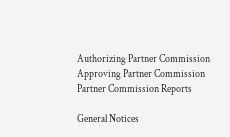Authorizing Partner Commission
Approving Partner Commission
Partner Commission Reports

General Notices